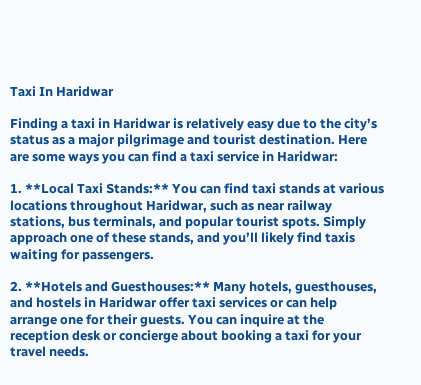Taxi In Haridwar

Finding a taxi in Haridwar is relatively easy due to the city’s status as a major pilgrimage and tourist destination. Here are some ways you can find a taxi service in Haridwar:

1. **Local Taxi Stands:** You can find taxi stands at various locations throughout Haridwar, such as near railway stations, bus terminals, and popular tourist spots. Simply approach one of these stands, and you’ll likely find taxis waiting for passengers.

2. **Hotels and Guesthouses:** Many hotels, guesthouses, and hostels in Haridwar offer taxi services or can help arrange one for their guests. You can inquire at the reception desk or concierge about booking a taxi for your travel needs.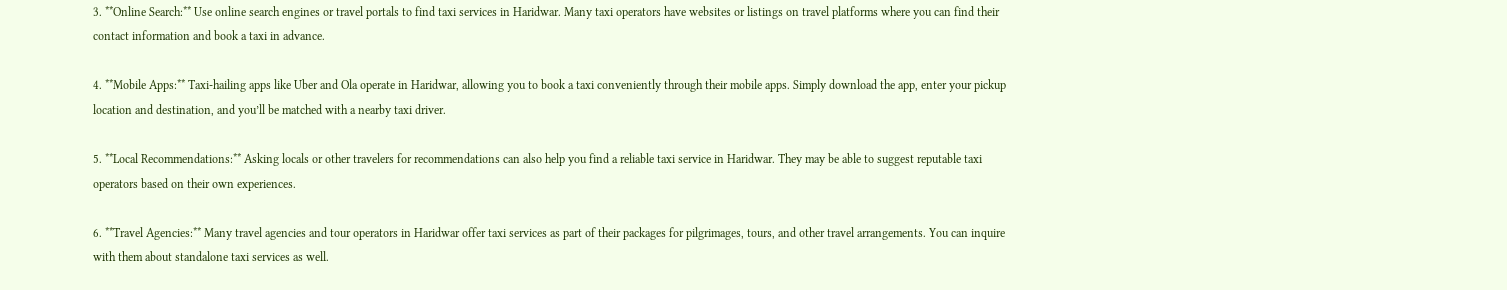3. **Online Search:** Use online search engines or travel portals to find taxi services in Haridwar. Many taxi operators have websites or listings on travel platforms where you can find their contact information and book a taxi in advance.

4. **Mobile Apps:** Taxi-hailing apps like Uber and Ola operate in Haridwar, allowing you to book a taxi conveniently through their mobile apps. Simply download the app, enter your pickup location and destination, and you’ll be matched with a nearby taxi driver.

5. **Local Recommendations:** Asking locals or other travelers for recommendations can also help you find a reliable taxi service in Haridwar. They may be able to suggest reputable taxi operators based on their own experiences.

6. **Travel Agencies:** Many travel agencies and tour operators in Haridwar offer taxi services as part of their packages for pilgrimages, tours, and other travel arrangements. You can inquire with them about standalone taxi services as well.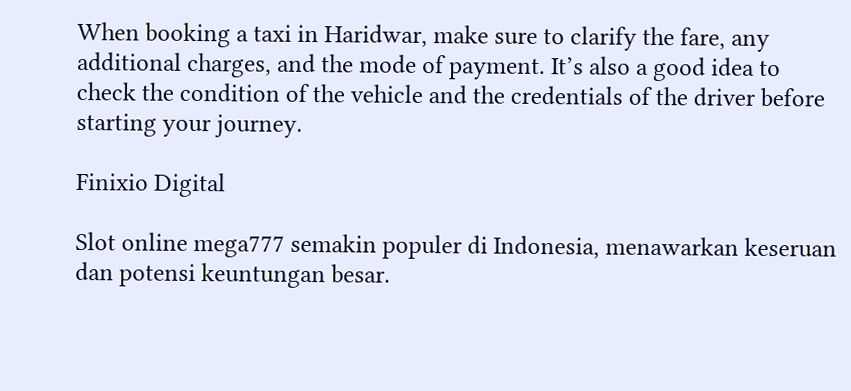When booking a taxi in Haridwar, make sure to clarify the fare, any additional charges, and the mode of payment. It’s also a good idea to check the condition of the vehicle and the credentials of the driver before starting your journey.

Finixio Digital

Slot online mega777 semakin populer di Indonesia, menawarkan keseruan dan potensi keuntungan besar.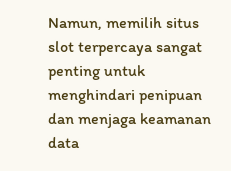Namun, memilih situs slot terpercaya sangat penting untuk menghindari penipuan dan menjaga keamanan data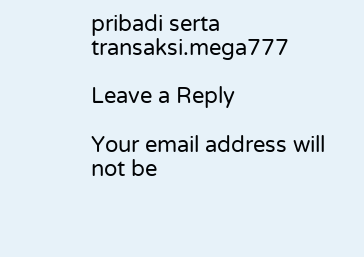pribadi serta transaksi.mega777

Leave a Reply

Your email address will not be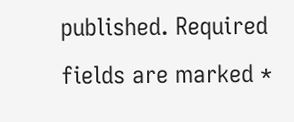published. Required fields are marked *